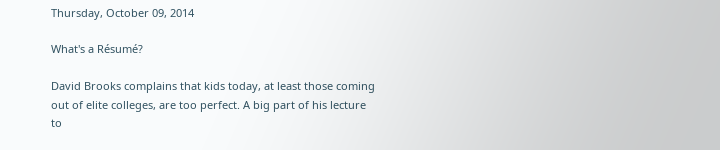Thursday, October 09, 2014

What's a Résumé?

David Brooks complains that kids today, at least those coming out of elite colleges, are too perfect. A big part of his lecture to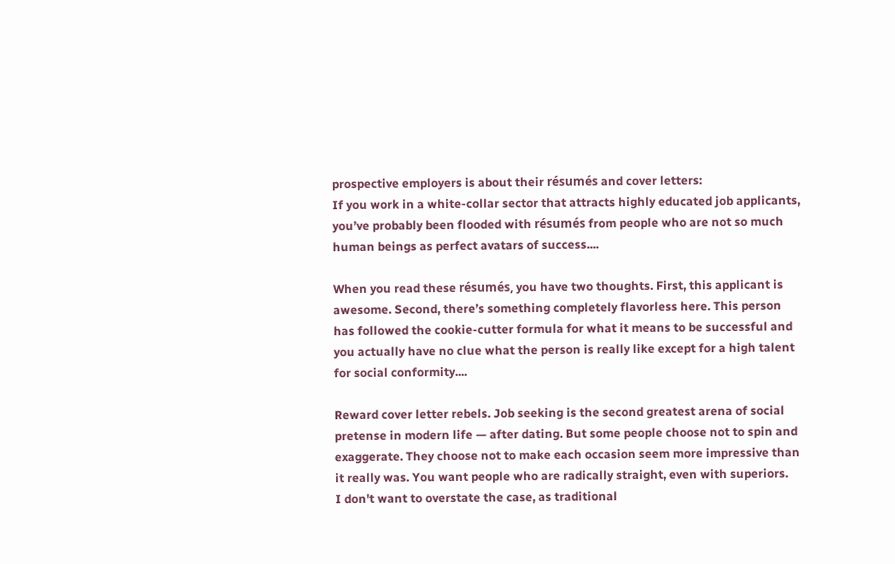prospective employers is about their résumés and cover letters:
If you work in a white-collar sector that attracts highly educated job applicants, you’ve probably been flooded with résumés from people who are not so much human beings as perfect avatars of success....

When you read these résumés, you have two thoughts. First, this applicant is awesome. Second, there’s something completely flavorless here. This person has followed the cookie-cutter formula for what it means to be successful and you actually have no clue what the person is really like except for a high talent for social conformity....

Reward cover letter rebels. Job seeking is the second greatest arena of social pretense in modern life — after dating. But some people choose not to spin and exaggerate. They choose not to make each occasion seem more impressive than it really was. You want people who are radically straight, even with superiors.
I don't want to overstate the case, as traditional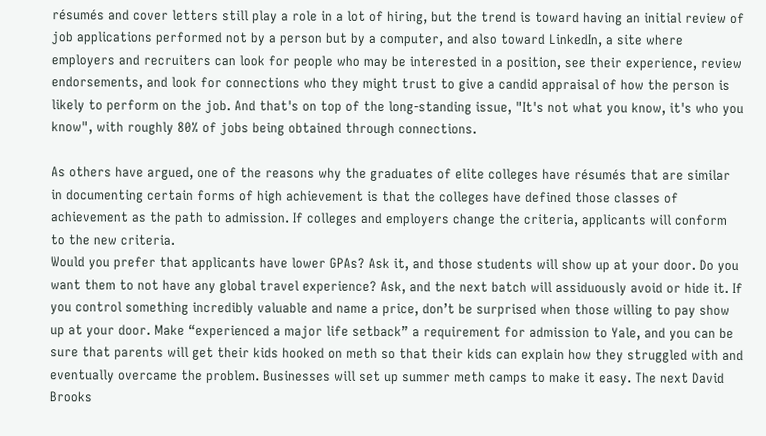résumés and cover letters still play a role in a lot of hiring, but the trend is toward having an initial review of job applications performed not by a person but by a computer, and also toward LinkedIn, a site where employers and recruiters can look for people who may be interested in a position, see their experience, review endorsements, and look for connections who they might trust to give a candid appraisal of how the person is likely to perform on the job. And that's on top of the long-standing issue, "It's not what you know, it's who you know", with roughly 80% of jobs being obtained through connections.

As others have argued, one of the reasons why the graduates of elite colleges have résumés that are similar in documenting certain forms of high achievement is that the colleges have defined those classes of achievement as the path to admission. If colleges and employers change the criteria, applicants will conform to the new criteria.
Would you prefer that applicants have lower GPAs? Ask it, and those students will show up at your door. Do you want them to not have any global travel experience? Ask, and the next batch will assiduously avoid or hide it. If you control something incredibly valuable and name a price, don’t be surprised when those willing to pay show up at your door. Make “experienced a major life setback” a requirement for admission to Yale, and you can be sure that parents will get their kids hooked on meth so that their kids can explain how they struggled with and eventually overcame the problem. Businesses will set up summer meth camps to make it easy. The next David Brooks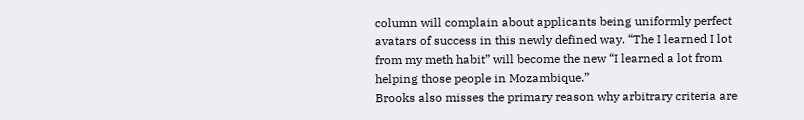column will complain about applicants being uniformly perfect avatars of success in this newly defined way. “The I learned I lot from my meth habit” will become the new “I learned a lot from helping those people in Mozambique.”
Brooks also misses the primary reason why arbitrary criteria are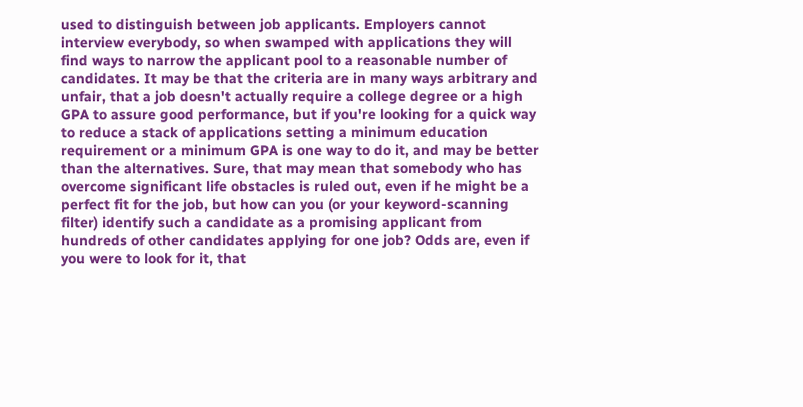used to distinguish between job applicants. Employers cannot interview everybody, so when swamped with applications they will find ways to narrow the applicant pool to a reasonable number of candidates. It may be that the criteria are in many ways arbitrary and unfair, that a job doesn't actually require a college degree or a high GPA to assure good performance, but if you're looking for a quick way to reduce a stack of applications setting a minimum education requirement or a minimum GPA is one way to do it, and may be better than the alternatives. Sure, that may mean that somebody who has overcome significant life obstacles is ruled out, even if he might be a perfect fit for the job, but how can you (or your keyword-scanning filter) identify such a candidate as a promising applicant from hundreds of other candidates applying for one job? Odds are, even if you were to look for it, that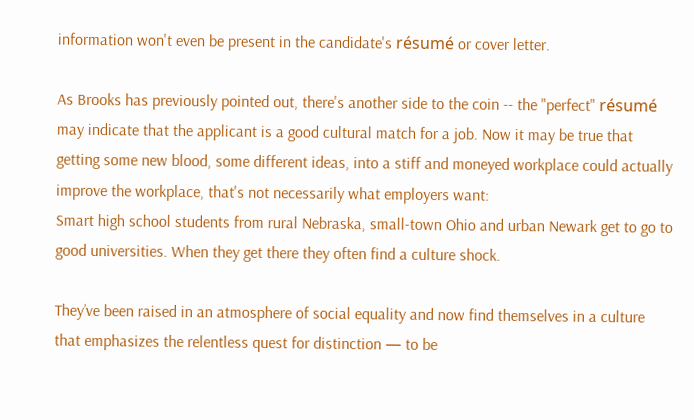information won't even be present in the candidate's résumé or cover letter.

As Brooks has previously pointed out, there's another side to the coin -- the "perfect" résumé may indicate that the applicant is a good cultural match for a job. Now it may be true that getting some new blood, some different ideas, into a stiff and moneyed workplace could actually improve the workplace, that's not necessarily what employers want:
Smart high school students from rural Nebraska, small-town Ohio and urban Newark get to go to good universities. When they get there they often find a culture shock.

They’ve been raised in an atmosphere of social equality and now find themselves in a culture that emphasizes the relentless quest for distinction — to be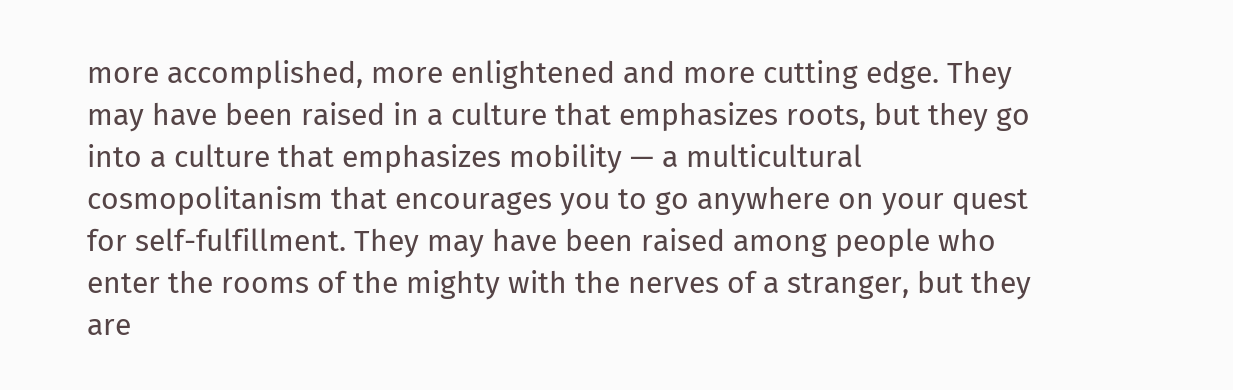more accomplished, more enlightened and more cutting edge. They may have been raised in a culture that emphasizes roots, but they go into a culture that emphasizes mobility — a multicultural cosmopolitanism that encourages you to go anywhere on your quest for self-fulfillment. They may have been raised among people who enter the rooms of the mighty with the nerves of a stranger, but they are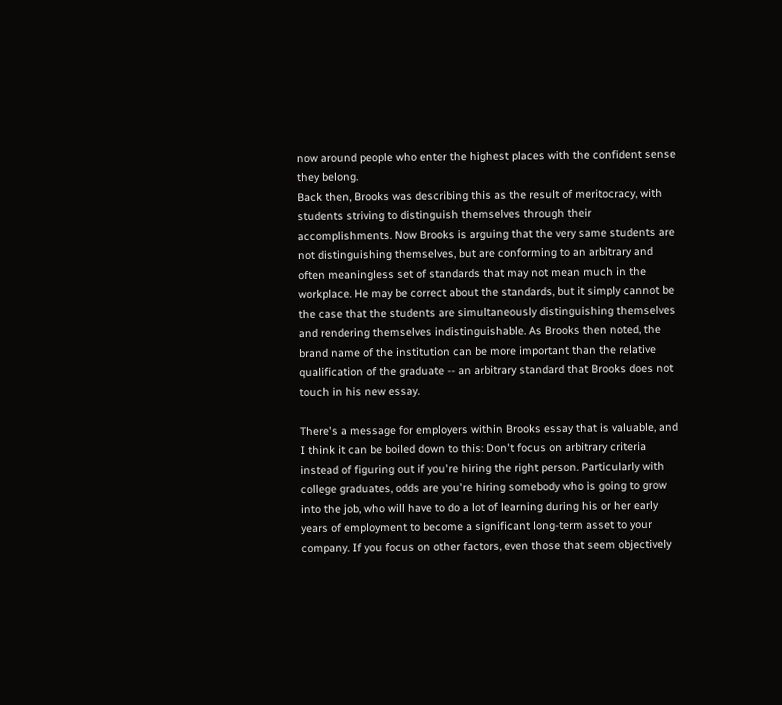now around people who enter the highest places with the confident sense they belong.
Back then, Brooks was describing this as the result of meritocracy, with students striving to distinguish themselves through their accomplishments. Now Brooks is arguing that the very same students are not distinguishing themselves, but are conforming to an arbitrary and often meaningless set of standards that may not mean much in the workplace. He may be correct about the standards, but it simply cannot be the case that the students are simultaneously distinguishing themselves and rendering themselves indistinguishable. As Brooks then noted, the brand name of the institution can be more important than the relative qualification of the graduate -- an arbitrary standard that Brooks does not touch in his new essay.

There's a message for employers within Brooks essay that is valuable, and I think it can be boiled down to this: Don't focus on arbitrary criteria instead of figuring out if you're hiring the right person. Particularly with college graduates, odds are you're hiring somebody who is going to grow into the job, who will have to do a lot of learning during his or her early years of employment to become a significant long-term asset to your company. If you focus on other factors, even those that seem objectively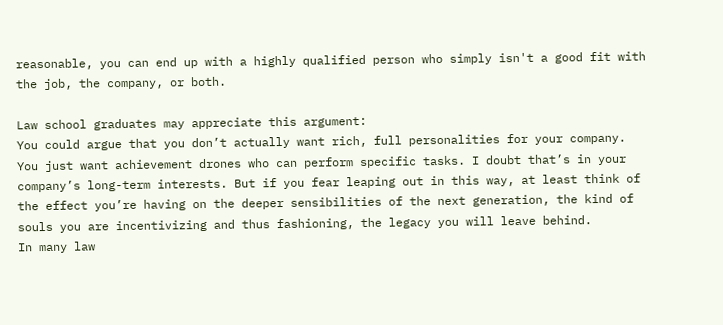reasonable, you can end up with a highly qualified person who simply isn't a good fit with the job, the company, or both.

Law school graduates may appreciate this argument:
You could argue that you don’t actually want rich, full personalities for your company. You just want achievement drones who can perform specific tasks. I doubt that’s in your company’s long-term interests. But if you fear leaping out in this way, at least think of the effect you’re having on the deeper sensibilities of the next generation, the kind of souls you are incentivizing and thus fashioning, the legacy you will leave behind.
In many law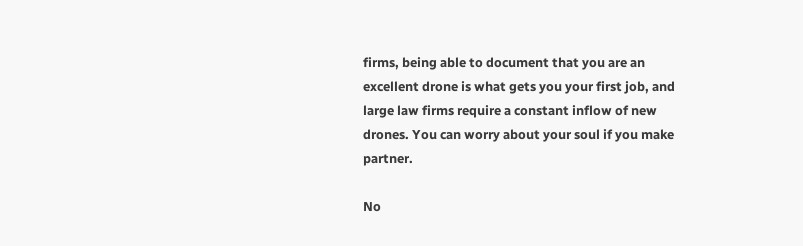firms, being able to document that you are an excellent drone is what gets you your first job, and large law firms require a constant inflow of new drones. You can worry about your soul if you make partner.

No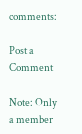comments:

Post a Comment

Note: Only a member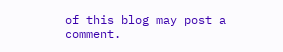of this blog may post a comment.